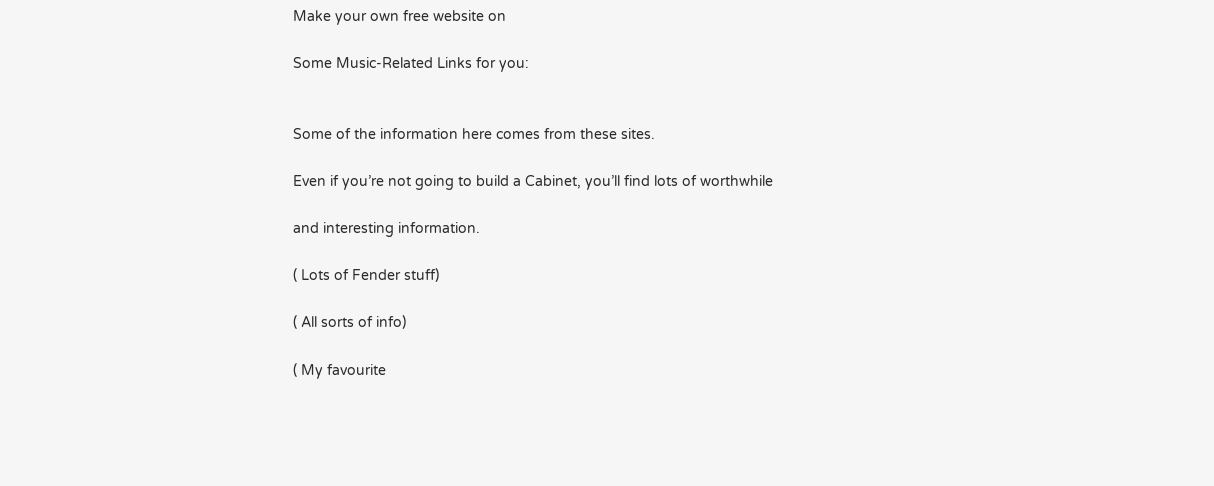Make your own free website on

Some Music-Related Links for you:


Some of the information here comes from these sites.

Even if you’re not going to build a Cabinet, you’ll find lots of worthwhile

and interesting information.

( Lots of Fender stuff)

( All sorts of info)

( My favourite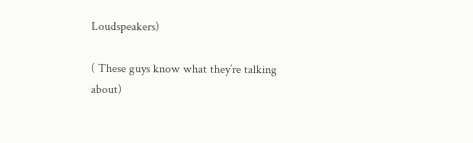Loudspeakers)

( These guys know what they’re talking about)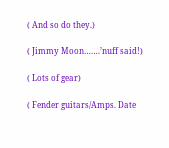( And so do they.)

( Jimmy Moon…….’nuff said!)

( Lots of gear)

( Fender guitars/Amps. Date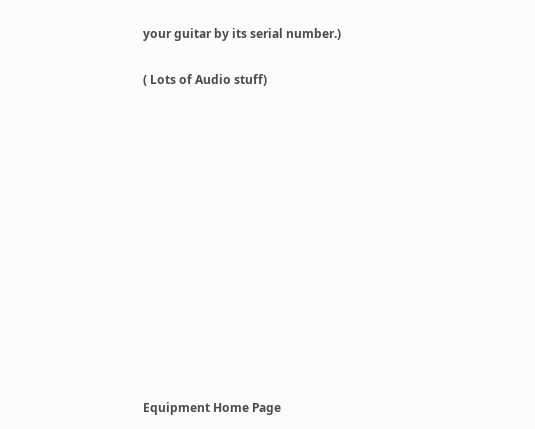your guitar by its serial number.)

( Lots of Audio stuff)













Equipment Home Page